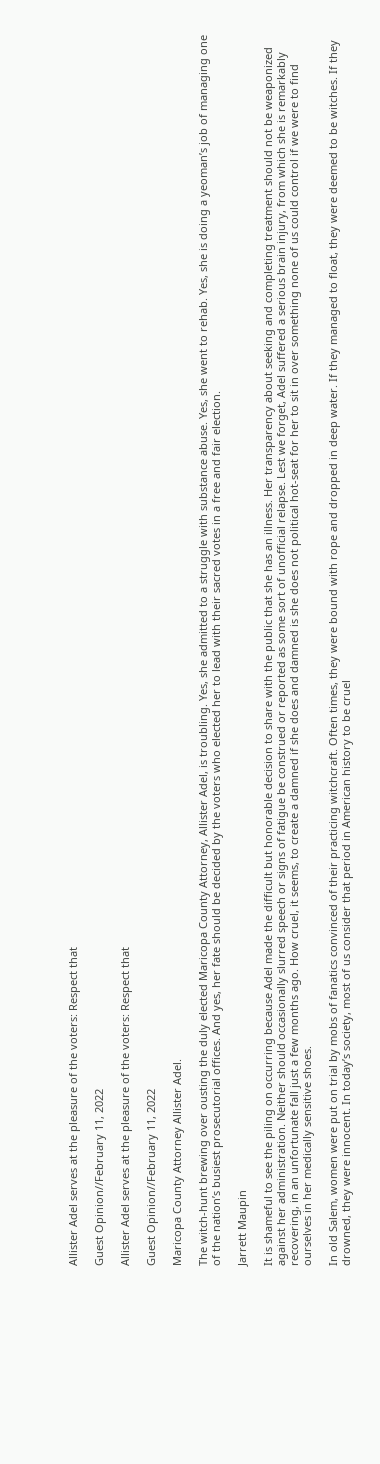Allister Adel serves at the pleasure of the voters: Respect that

Guest Opinion//February 11, 2022

Allister Adel serves at the pleasure of the voters: Respect that

Guest Opinion//February 11, 2022

Maricopa County Attorney Allister Adel.

The witch-hunt brewing over ousting the duly elected Maricopa County Attorney, Allister Adel, is troubling. Yes, she admitted to a struggle with substance abuse. Yes, she went to rehab. Yes, she is doing a yeoman’s job of managing one of the nation’s busiest prosecutorial offices. And yes, her fate should be decided by the voters who elected her to lead with their sacred votes in a free and fair election.

Jarrett Maupin

It is shameful to see the piling on occurring because Adel made the difficult but honorable decision to share with the public that she has an illness. Her transparency about seeking and completing treatment should not be weaponized against her administration. Neither should occasionally slurred speech or signs of fatigue be construed or reported as some sort of unofficial relapse. Lest we forget, Adel suffered a serious brain injury, from which she is remarkably recovering, in an unfortunate fall just a few months ago. How cruel, it seems, to create a damned if she does and damned is she does not political hot-seat for her to sit in over something none of us could control if we were to find ourselves in her medically sensitive shoes.

In old Salem, women were put on trial by mobs of fanatics convinced of their practicing witchcraft. Often times, they were bound with rope and dropped in deep water. If they managed to float, they were deemed to be witches. If they drowned, they were innocent. In today’s society, most of us consider that period in American history to be cruel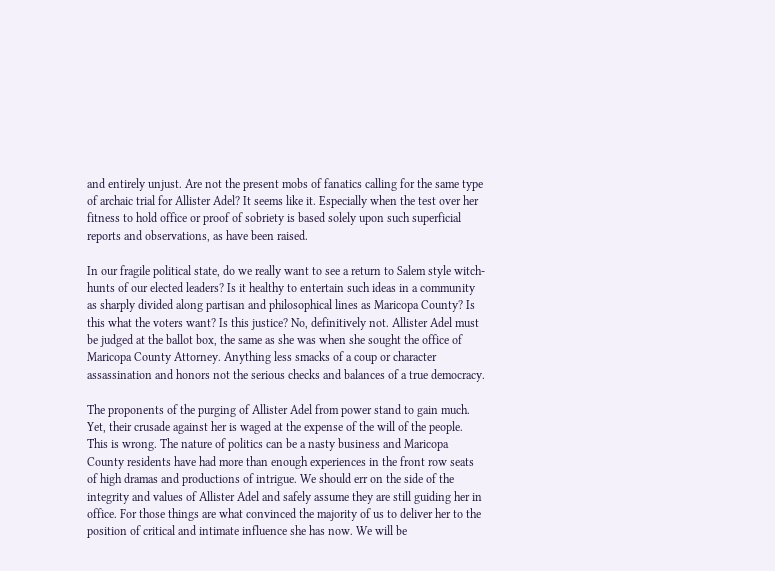and entirely unjust. Are not the present mobs of fanatics calling for the same type of archaic trial for Allister Adel? It seems like it. Especially when the test over her fitness to hold office or proof of sobriety is based solely upon such superficial reports and observations, as have been raised.

In our fragile political state, do we really want to see a return to Salem style witch-hunts of our elected leaders? Is it healthy to entertain such ideas in a community as sharply divided along partisan and philosophical lines as Maricopa County? Is this what the voters want? Is this justice? No, definitively not. Allister Adel must be judged at the ballot box, the same as she was when she sought the office of Maricopa County Attorney. Anything less smacks of a coup or character assassination and honors not the serious checks and balances of a true democracy.

The proponents of the purging of Allister Adel from power stand to gain much. Yet, their crusade against her is waged at the expense of the will of the people. This is wrong. The nature of politics can be a nasty business and Maricopa County residents have had more than enough experiences in the front row seats of high dramas and productions of intrigue. We should err on the side of the integrity and values of Allister Adel and safely assume they are still guiding her in office. For those things are what convinced the majority of us to deliver her to the position of critical and intimate influence she has now. We will be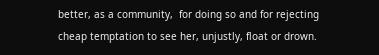better, as a community,  for doing so and for rejecting cheap temptation to see her, unjustly, float or drown.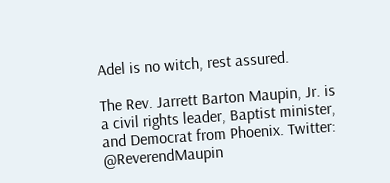Adel is no witch, rest assured.

The Rev. Jarrett Barton Maupin, Jr. is a civil rights leader, Baptist minister, and Democrat from Phoenix. Twitter: @ReverendMaupin